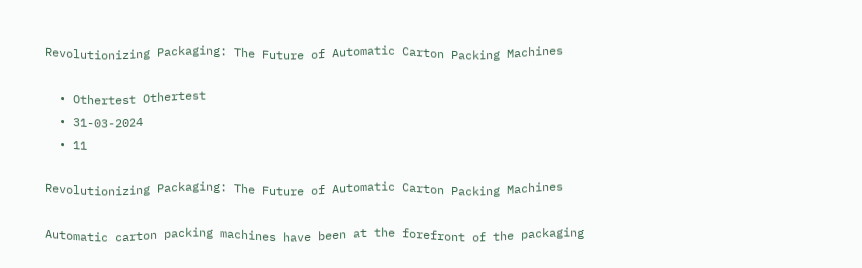Revolutionizing Packaging: The Future of Automatic Carton Packing Machines

  • Othertest Othertest
  • 31-03-2024
  • 11

Revolutionizing Packaging: The Future of Automatic Carton Packing Machines

Automatic carton packing machines have been at the forefront of the packaging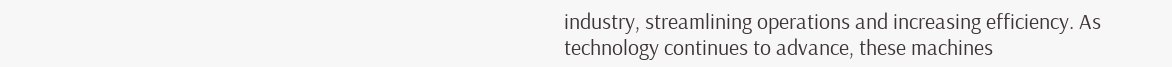industry, streamlining operations and increasing efficiency. As technology continues to advance, these machines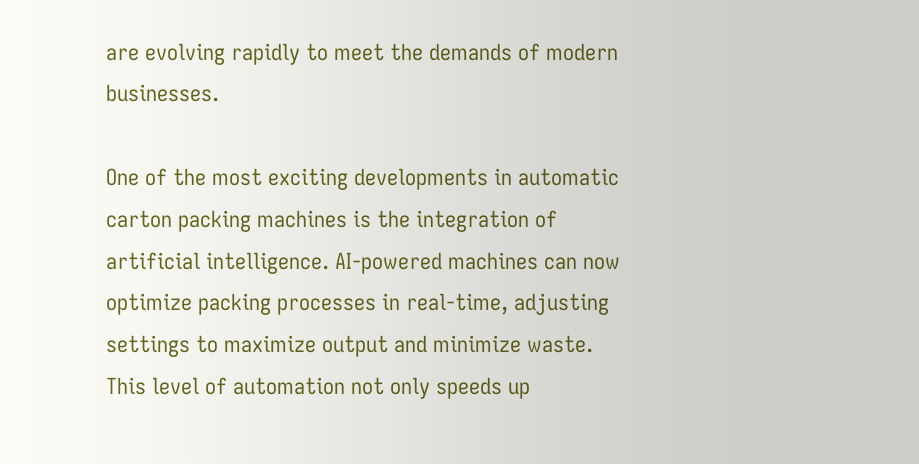are evolving rapidly to meet the demands of modern businesses.

One of the most exciting developments in automatic carton packing machines is the integration of artificial intelligence. AI-powered machines can now optimize packing processes in real-time, adjusting settings to maximize output and minimize waste. This level of automation not only speeds up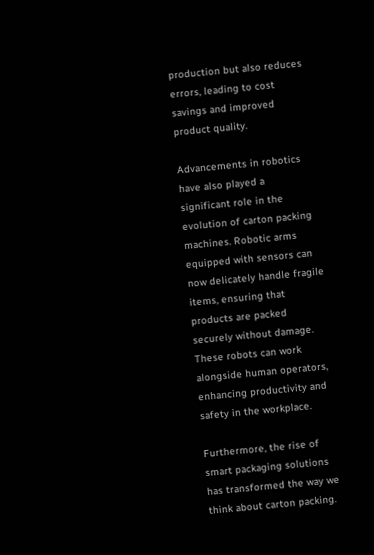production but also reduces errors, leading to cost savings and improved product quality.

Advancements in robotics have also played a significant role in the evolution of carton packing machines. Robotic arms equipped with sensors can now delicately handle fragile items, ensuring that products are packed securely without damage. These robots can work alongside human operators, enhancing productivity and safety in the workplace.

Furthermore, the rise of smart packaging solutions has transformed the way we think about carton packing.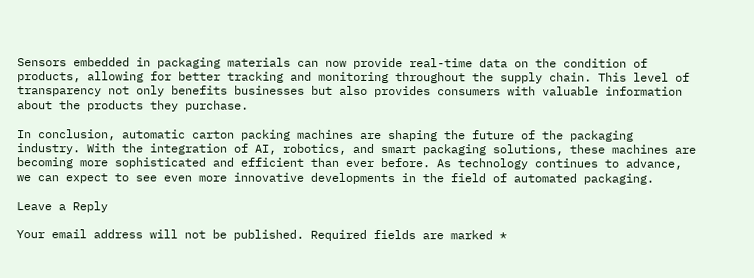Sensors embedded in packaging materials can now provide real-time data on the condition of products, allowing for better tracking and monitoring throughout the supply chain. This level of transparency not only benefits businesses but also provides consumers with valuable information about the products they purchase.

In conclusion, automatic carton packing machines are shaping the future of the packaging industry. With the integration of AI, robotics, and smart packaging solutions, these machines are becoming more sophisticated and efficient than ever before. As technology continues to advance, we can expect to see even more innovative developments in the field of automated packaging.

Leave a Reply

Your email address will not be published. Required fields are marked *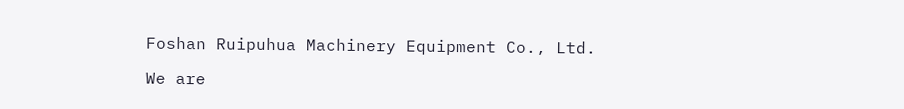Foshan Ruipuhua Machinery Equipment Co., Ltd.

We are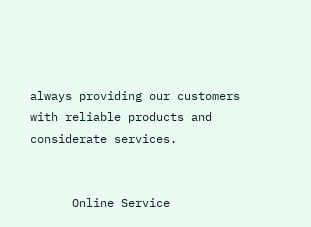always providing our customers with reliable products and considerate services.


      Online Service